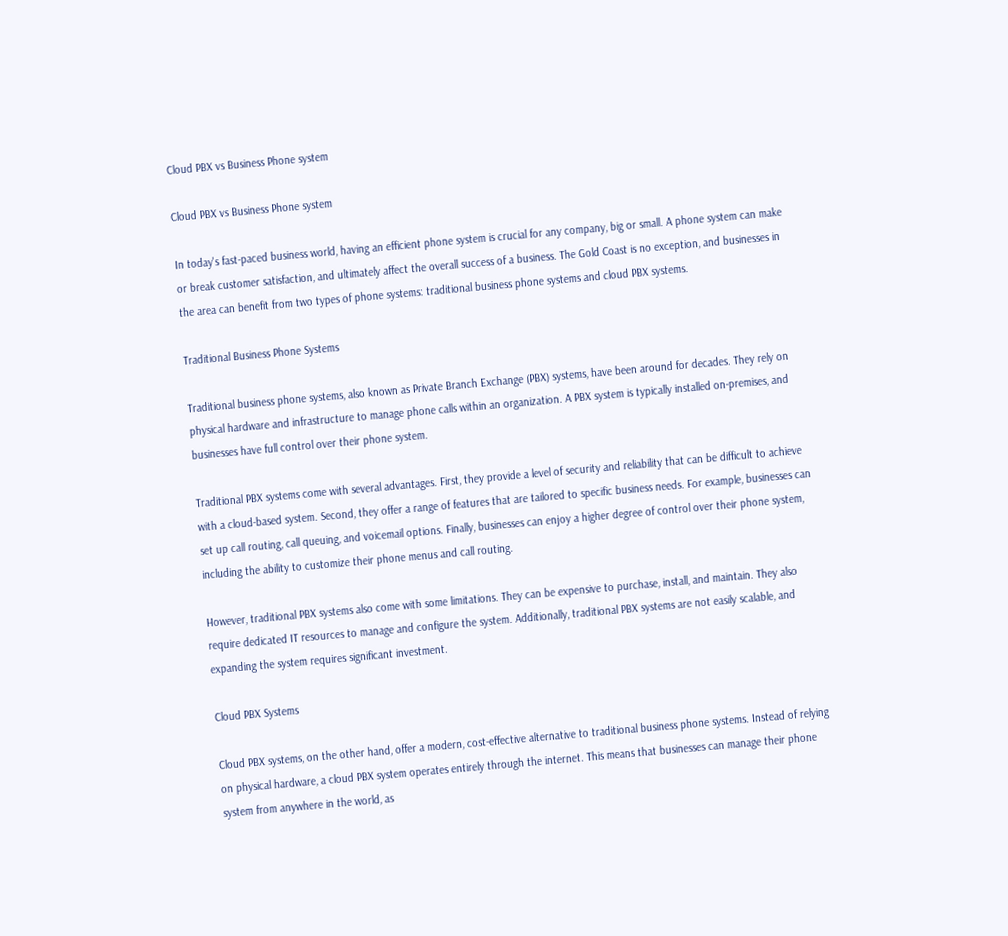Cloud PBX vs Business Phone system

Cloud PBX vs Business Phone system

In today's fast-paced business world, having an efficient phone system is crucial for any company, big or small. A phone system can make or break customer satisfaction, and ultimately affect the overall success of a business. The Gold Coast is no exception, and businesses in the area can benefit from two types of phone systems: traditional business phone systems and cloud PBX systems.

Traditional Business Phone Systems

Traditional business phone systems, also known as Private Branch Exchange (PBX) systems, have been around for decades. They rely on physical hardware and infrastructure to manage phone calls within an organization. A PBX system is typically installed on-premises, and businesses have full control over their phone system.

Traditional PBX systems come with several advantages. First, they provide a level of security and reliability that can be difficult to achieve with a cloud-based system. Second, they offer a range of features that are tailored to specific business needs. For example, businesses can set up call routing, call queuing, and voicemail options. Finally, businesses can enjoy a higher degree of control over their phone system, including the ability to customize their phone menus and call routing.

However, traditional PBX systems also come with some limitations. They can be expensive to purchase, install, and maintain. They also require dedicated IT resources to manage and configure the system. Additionally, traditional PBX systems are not easily scalable, and expanding the system requires significant investment.

Cloud PBX Systems

Cloud PBX systems, on the other hand, offer a modern, cost-effective alternative to traditional business phone systems. Instead of relying on physical hardware, a cloud PBX system operates entirely through the internet. This means that businesses can manage their phone system from anywhere in the world, as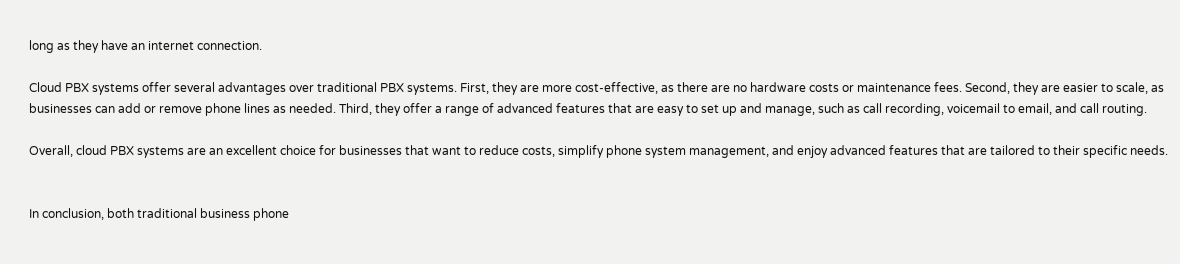long as they have an internet connection.

Cloud PBX systems offer several advantages over traditional PBX systems. First, they are more cost-effective, as there are no hardware costs or maintenance fees. Second, they are easier to scale, as businesses can add or remove phone lines as needed. Third, they offer a range of advanced features that are easy to set up and manage, such as call recording, voicemail to email, and call routing.

Overall, cloud PBX systems are an excellent choice for businesses that want to reduce costs, simplify phone system management, and enjoy advanced features that are tailored to their specific needs.


In conclusion, both traditional business phone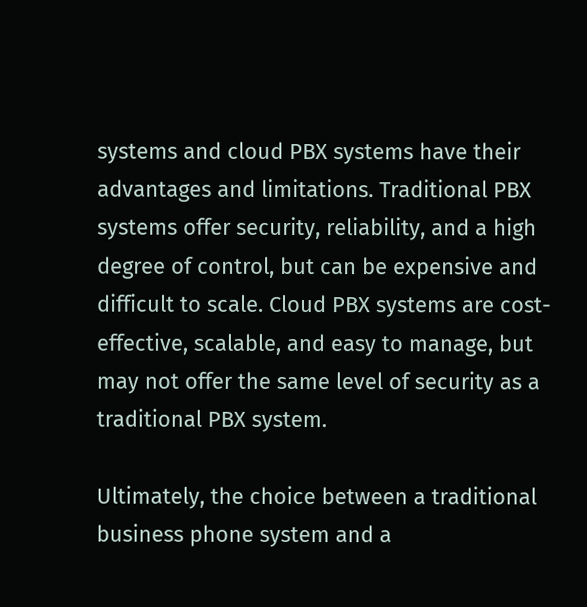systems and cloud PBX systems have their advantages and limitations. Traditional PBX systems offer security, reliability, and a high degree of control, but can be expensive and difficult to scale. Cloud PBX systems are cost-effective, scalable, and easy to manage, but may not offer the same level of security as a traditional PBX system.

Ultimately, the choice between a traditional business phone system and a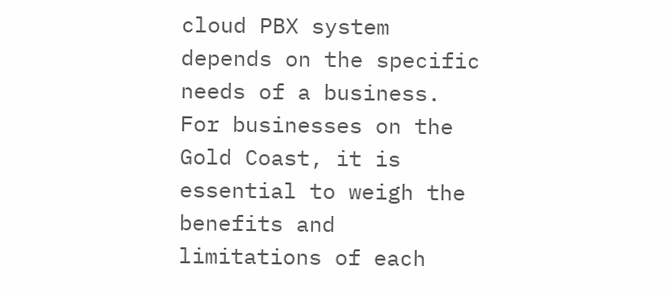cloud PBX system depends on the specific needs of a business. For businesses on the Gold Coast, it is essential to weigh the benefits and limitations of each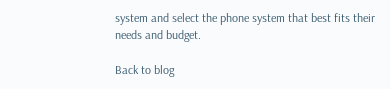system and select the phone system that best fits their needs and budget.

Back to blog